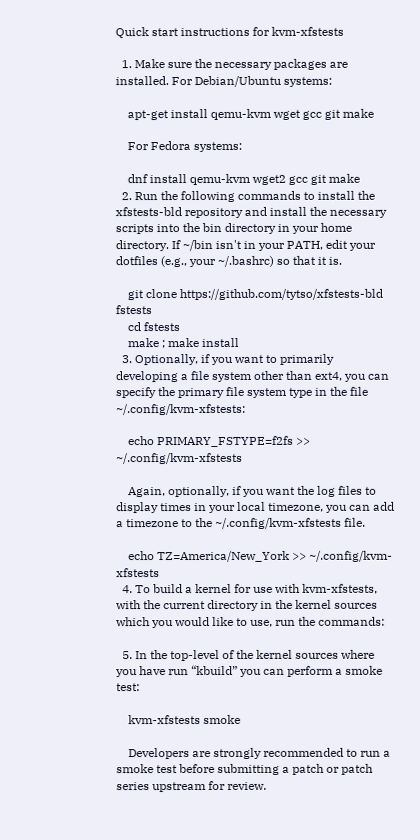Quick start instructions for kvm-xfstests

  1. Make sure the necessary packages are installed. For Debian/Ubuntu systems:

    apt-get install qemu-kvm wget gcc git make

    For Fedora systems:

    dnf install qemu-kvm wget2 gcc git make
  2. Run the following commands to install the xfstests-bld repository and install the necessary scripts into the bin directory in your home directory. If ~/bin isn't in your PATH, edit your dotfiles (e.g., your ~/.bashrc) so that it is.

    git clone https://github.com/tytso/xfstests-bld fstests
    cd fstests
    make ; make install
  3. Optionally, if you want to primarily developing a file system other than ext4, you can specify the primary file system type in the file ~/.config/kvm-xfstests:

    echo PRIMARY_FSTYPE=f2fs >> ~/.config/kvm-xfstests

    Again, optionally, if you want the log files to display times in your local timezone, you can add a timezone to the ~/.config/kvm-xfstests file.

    echo TZ=America/New_York >> ~/.config/kvm-xfstests
  4. To build a kernel for use with kvm-xfstests, with the current directory in the kernel sources which you would like to use, run the commands:

  5. In the top-level of the kernel sources where you have run “kbuild” you can perform a smoke test:

    kvm-xfstests smoke

    Developers are strongly recommended to run a smoke test before submitting a patch or patch series upstream for review.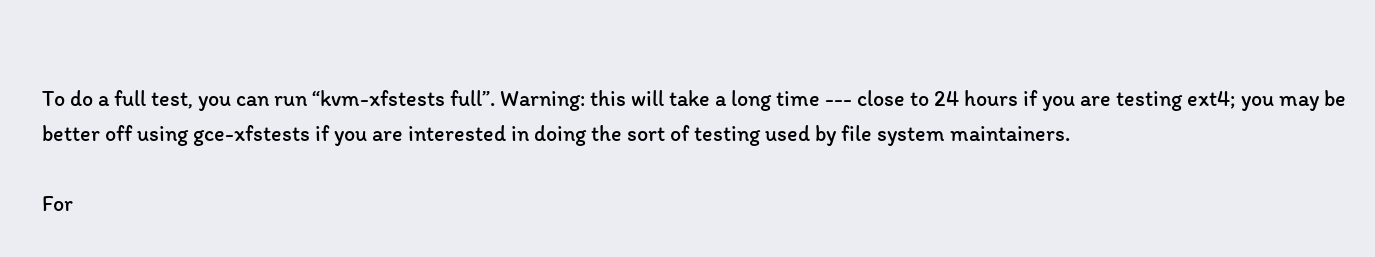To do a full test, you can run “kvm-xfstests full”. Warning: this will take a long time --- close to 24 hours if you are testing ext4; you may be better off using gce-xfstests if you are interested in doing the sort of testing used by file system maintainers.

For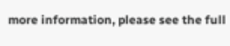more information, please see the full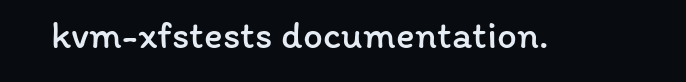kvm-xfstests documentation.